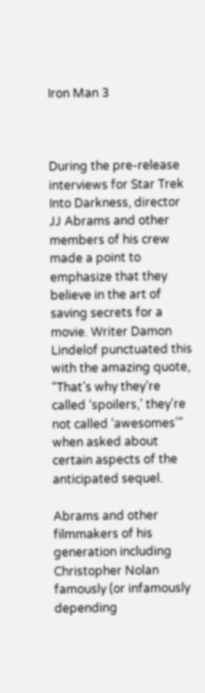Iron Man 3



During the pre-release interviews for Star Trek Into Darkness, director JJ Abrams and other members of his crew made a point to emphasize that they believe in the art of saving secrets for a movie. Writer Damon Lindelof punctuated this with the amazing quote, “That’s why they’re called ‘spoilers,’ they’re not called ‘awesomes’” when asked about certain aspects of the anticipated sequel.

Abrams and other filmmakers of his generation including Christopher Nolan famously (or infamously depending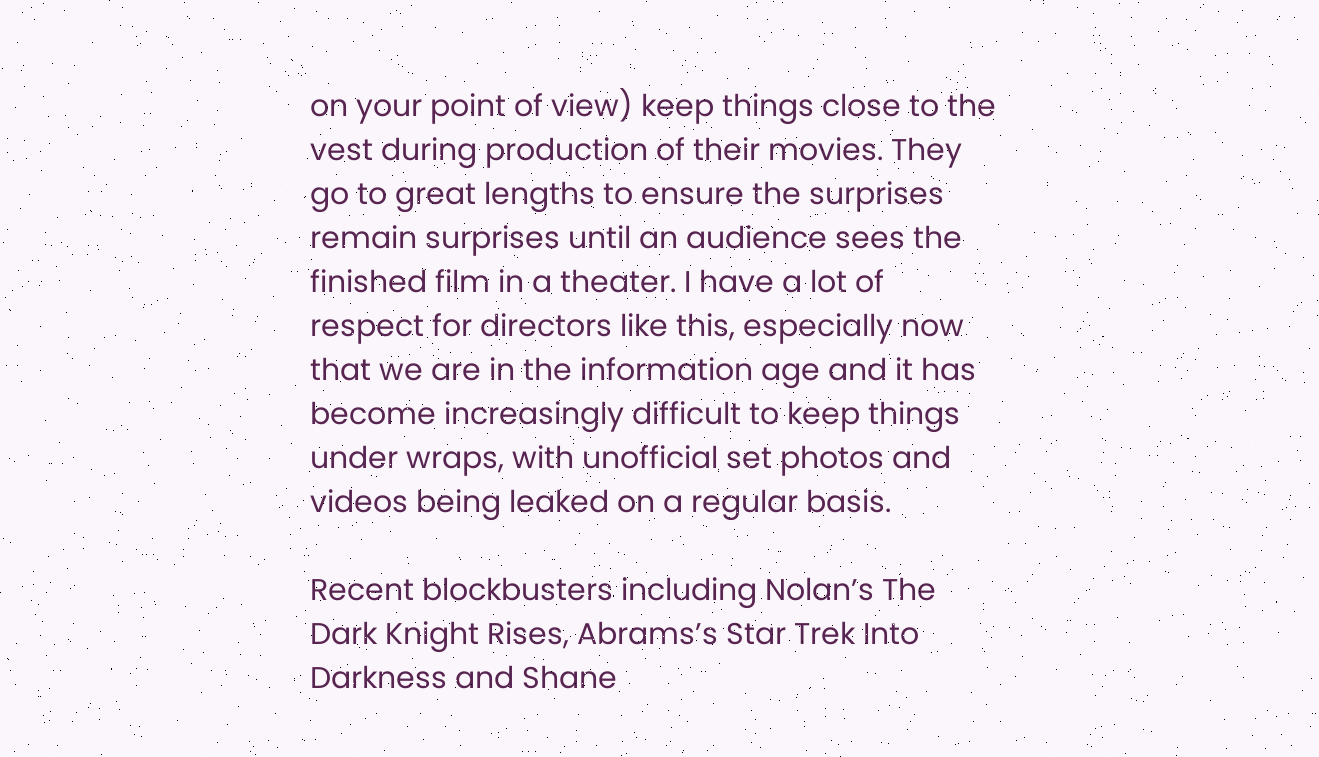on your point of view) keep things close to the vest during production of their movies. They go to great lengths to ensure the surprises remain surprises until an audience sees the finished film in a theater. I have a lot of respect for directors like this, especially now that we are in the information age and it has become increasingly difficult to keep things under wraps, with unofficial set photos and videos being leaked on a regular basis.

Recent blockbusters including Nolan’s The Dark Knight Rises, Abrams’s Star Trek Into Darkness and Shane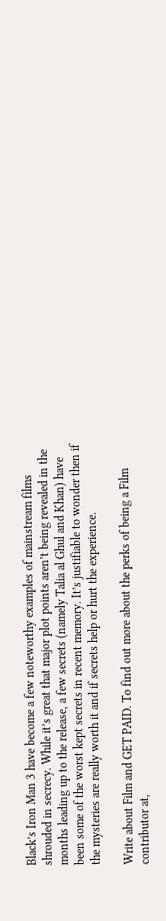Black’s Iron Man 3 have become a few noteworthy examples of mainstream films shrouded in secrecy. While it’s great that major plot points aren’t being revealed in the months leading up to the release, a few secrets (namely Talia al Ghul and Khan) have been some of the worst kept secrets in recent memory. It’s justifiable to wonder then if the mysteries are really worth it and if secrets help or hurt the experience.

Write about Film and GET PAID. To find out more about the perks of being a Film contributor at,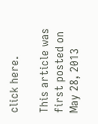click here.

This article was first posted on May 28, 2013